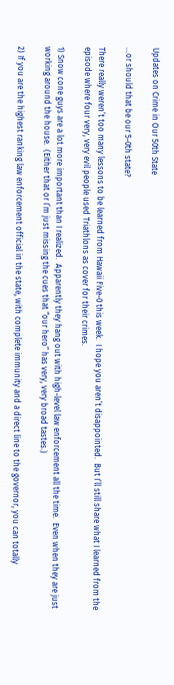Updates on Crime in Our 50th State

…or should that be our 5-0th state?

There really weren’t too many lessons to be learned from Hawaii Five-0 this week.  I hope you aren’t disappointed.  But I’ll still share what I learned from the episode where four very, very evil people used Triathlons as cover for their crimes.

1) Snow cone guys are a lot more important than I realized.  Apparently they hang out with high-level law enforcement all the time.  Even when they are just working around the house.  (Either that or I’m just missing the cues that “our hero” has very, very broad tastes.)

2) If you are the highest ranking law enforcement official in the state, with complete immunity and a direct line to the governor, you can totally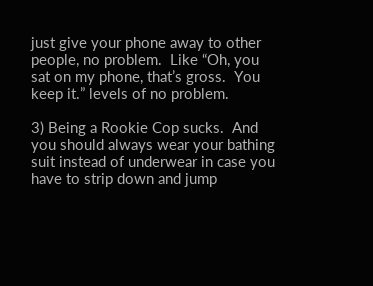just give your phone away to other people, no problem.  Like “Oh, you sat on my phone, that’s gross.  You keep it.” levels of no problem.

3) Being a Rookie Cop sucks.  And you should always wear your bathing suit instead of underwear in case you have to strip down and jump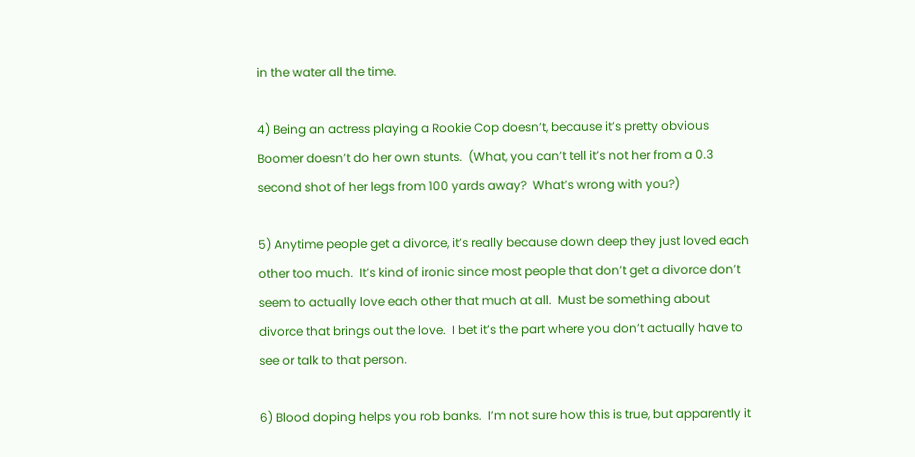in the water all the time.

4) Being an actress playing a Rookie Cop doesn’t, because it’s pretty obvious Boomer doesn’t do her own stunts.  (What, you can’t tell it’s not her from a 0.3 second shot of her legs from 100 yards away?  What’s wrong with you?)

5) Anytime people get a divorce, it’s really because down deep they just loved each other too much.  It’s kind of ironic since most people that don’t get a divorce don’t seem to actually love each other that much at all.  Must be something about divorce that brings out the love.  I bet it’s the part where you don’t actually have to see or talk to that person.

6) Blood doping helps you rob banks.  I’m not sure how this is true, but apparently it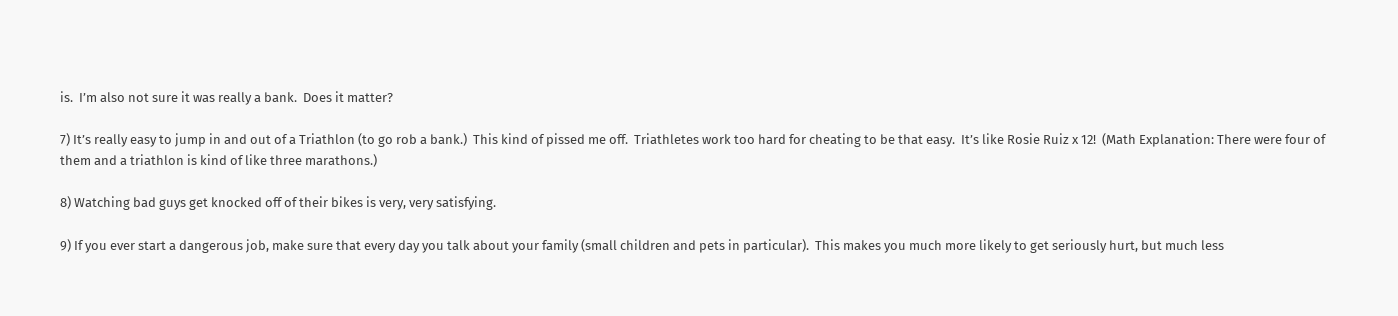is.  I’m also not sure it was really a bank.  Does it matter?

7) It’s really easy to jump in and out of a Triathlon (to go rob a bank.)  This kind of pissed me off.  Triathletes work too hard for cheating to be that easy.  It’s like Rosie Ruiz x 12!  (Math Explanation: There were four of them and a triathlon is kind of like three marathons.)

8) Watching bad guys get knocked off of their bikes is very, very satisfying.

9) If you ever start a dangerous job, make sure that every day you talk about your family (small children and pets in particular).  This makes you much more likely to get seriously hurt, but much less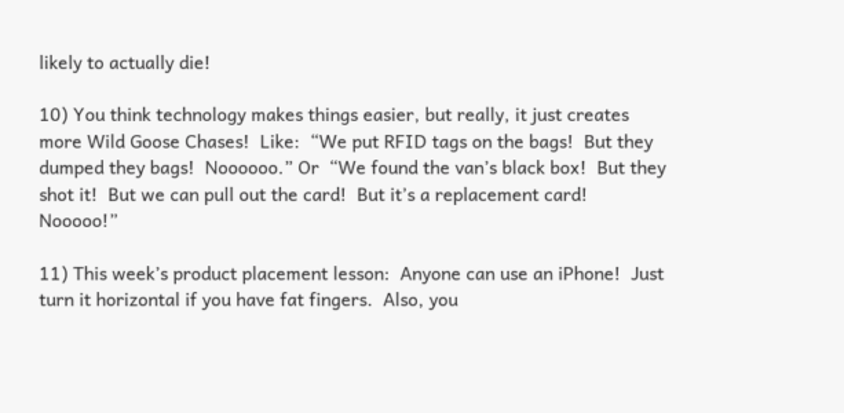likely to actually die!

10) You think technology makes things easier, but really, it just creates more Wild Goose Chases!  Like:  “We put RFID tags on the bags!  But they dumped they bags!  Noooooo.” Or  “We found the van’s black box!  But they shot it!  But we can pull out the card!  But it’s a replacement card! Nooooo!”

11) This week’s product placement lesson:  Anyone can use an iPhone!  Just turn it horizontal if you have fat fingers.  Also, you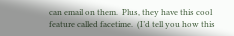can email on them.  Plus, they have this cool feature called facetime.  (I’d tell you how this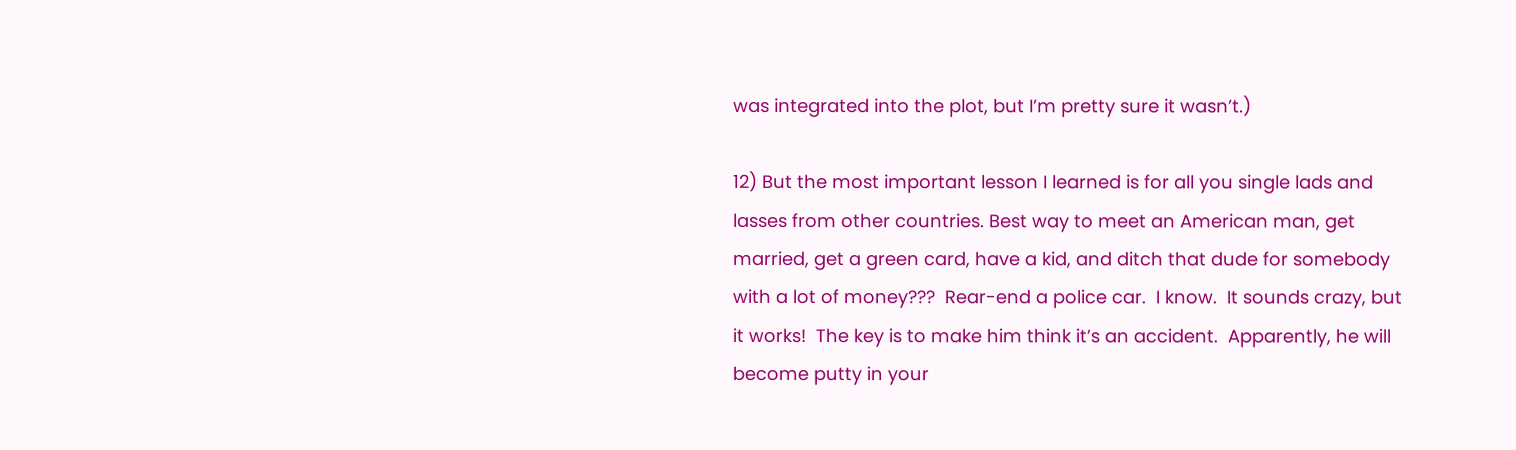was integrated into the plot, but I’m pretty sure it wasn’t.)

12) But the most important lesson I learned is for all you single lads and lasses from other countries. Best way to meet an American man, get married, get a green card, have a kid, and ditch that dude for somebody with a lot of money???  Rear-end a police car.  I know.  It sounds crazy, but it works!  The key is to make him think it’s an accident.  Apparently, he will become putty in your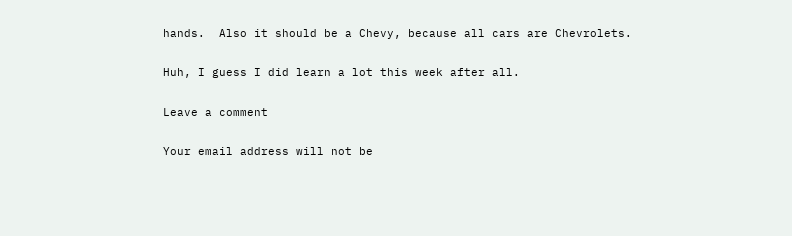hands.  Also it should be a Chevy, because all cars are Chevrolets.

Huh, I guess I did learn a lot this week after all.

Leave a comment

Your email address will not be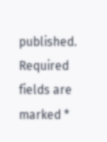published. Required fields are marked *